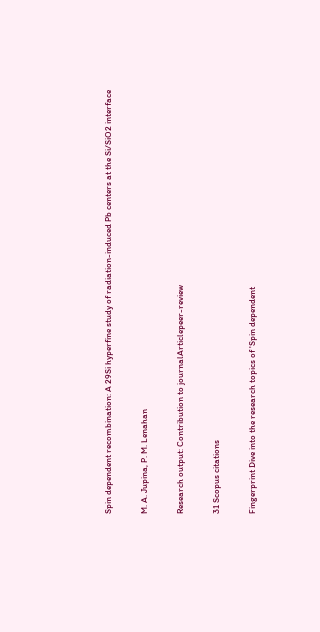Spin dependent recombination: A 29Si hyperfine study of radiation-induced Pb centers at the Si/SiO2 interface

M. A. Jupina, P. M. Lenahan

Research output: Contribution to journalArticlepeer-review

31 Scopus citations

Fingerprint Dive into the research topics of 'Spin dependent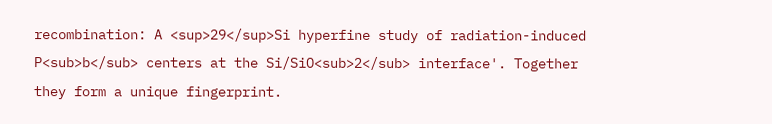recombination: A <sup>29</sup>Si hyperfine study of radiation-induced P<sub>b</sub> centers at the Si/SiO<sub>2</sub> interface'. Together they form a unique fingerprint.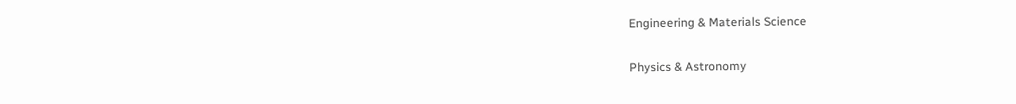Engineering & Materials Science

Physics & Astronomy